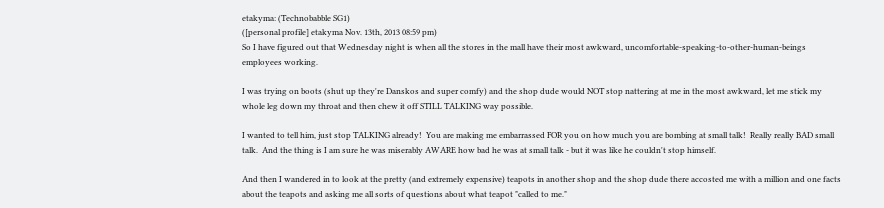etakyma: (Technobabble SG1)
([personal profile] etakyma Nov. 13th, 2013 08:59 pm)
So I have figured out that Wednesday night is when all the stores in the mall have their most awkward, uncomfortable-speaking-to-other-human-beings employees working.

I was trying on boots (shut up they're Danskos and super comfy) and the shop dude would NOT stop nattering at me in the most awkward, let me stick my whole leg down my throat and then chew it off STILL TALKING way possible.

I wanted to tell him, just stop TALKING already!  You are making me embarrassed FOR you on how much you are bombing at small talk!  Really really BAD small talk.  And the thing is I am sure he was miserably AWARE how bad he was at small talk - but it was like he couldn't stop himself.

And then I wandered in to look at the pretty (and extremely expensive) teapots in another shop and the shop dude there accosted me with a million and one facts about the teapots and asking me all sorts of questions about what teapot "called to me."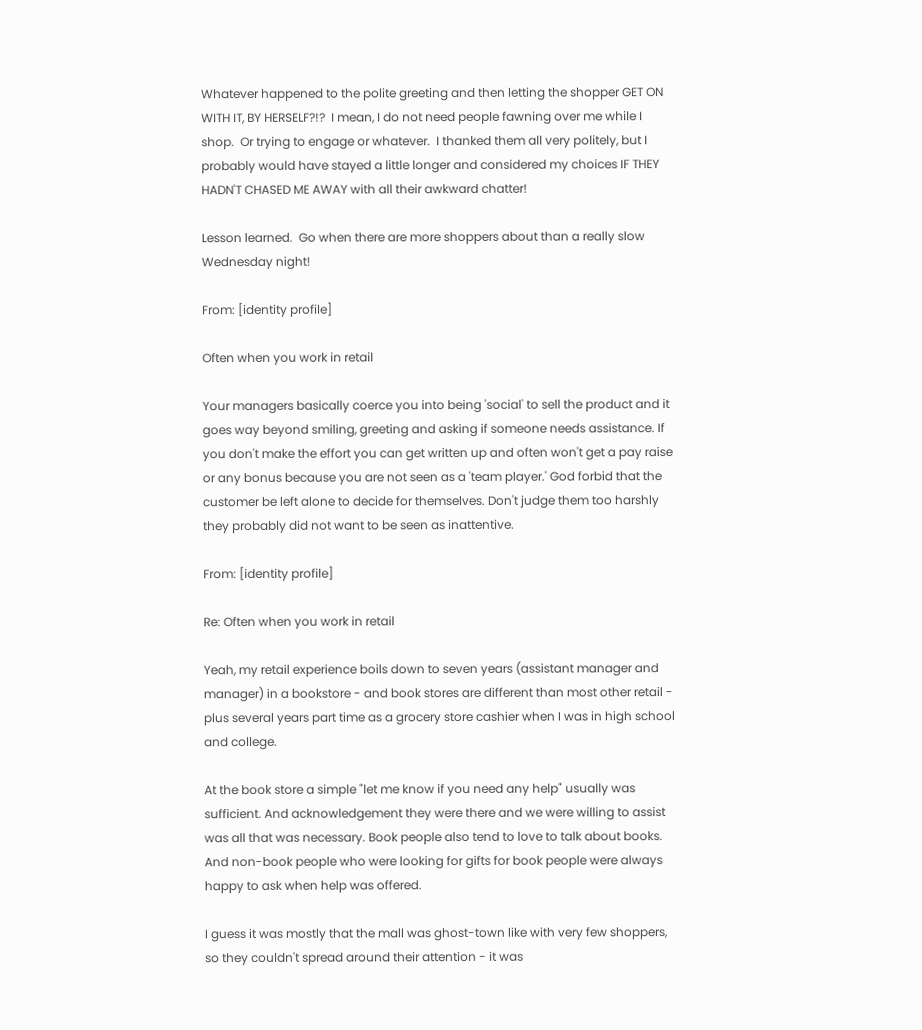Whatever happened to the polite greeting and then letting the shopper GET ON WITH IT, BY HERSELF?!?  I mean, I do not need people fawning over me while I shop.  Or trying to engage or whatever.  I thanked them all very politely, but I probably would have stayed a little longer and considered my choices IF THEY HADN'T CHASED ME AWAY with all their awkward chatter!

Lesson learned.  Go when there are more shoppers about than a really slow Wednesday night!

From: [identity profile]

Often when you work in retail

Your managers basically coerce you into being 'social' to sell the product and it goes way beyond smiling, greeting and asking if someone needs assistance. If you don't make the effort you can get written up and often won't get a pay raise or any bonus because you are not seen as a 'team player.' God forbid that the customer be left alone to decide for themselves. Don't judge them too harshly they probably did not want to be seen as inattentive.

From: [identity profile]

Re: Often when you work in retail

Yeah, my retail experience boils down to seven years (assistant manager and manager) in a bookstore - and book stores are different than most other retail - plus several years part time as a grocery store cashier when I was in high school and college.

At the book store a simple "let me know if you need any help" usually was sufficient. And acknowledgement they were there and we were willing to assist was all that was necessary. Book people also tend to love to talk about books. And non-book people who were looking for gifts for book people were always happy to ask when help was offered.

I guess it was mostly that the mall was ghost-town like with very few shoppers, so they couldn't spread around their attention - it was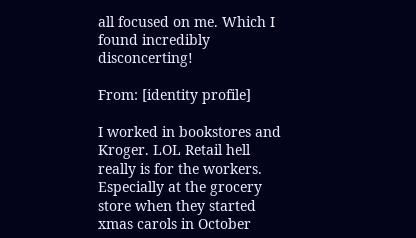all focused on me. Which I found incredibly disconcerting!

From: [identity profile]

I worked in bookstores and Kroger. LOL Retail hell really is for the workers. Especially at the grocery store when they started xmas carols in October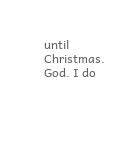until Christmas. God. I do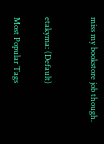miss my bookstore job though.


etakyma: (Default)

Most Popular Tags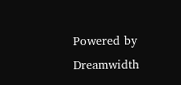Powered by Dreamwidth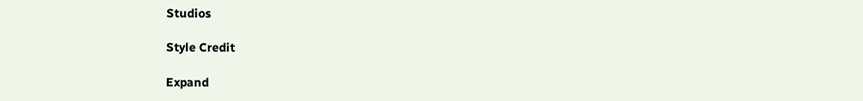Studios

Style Credit

Expand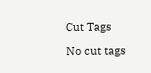Cut Tags

No cut tags